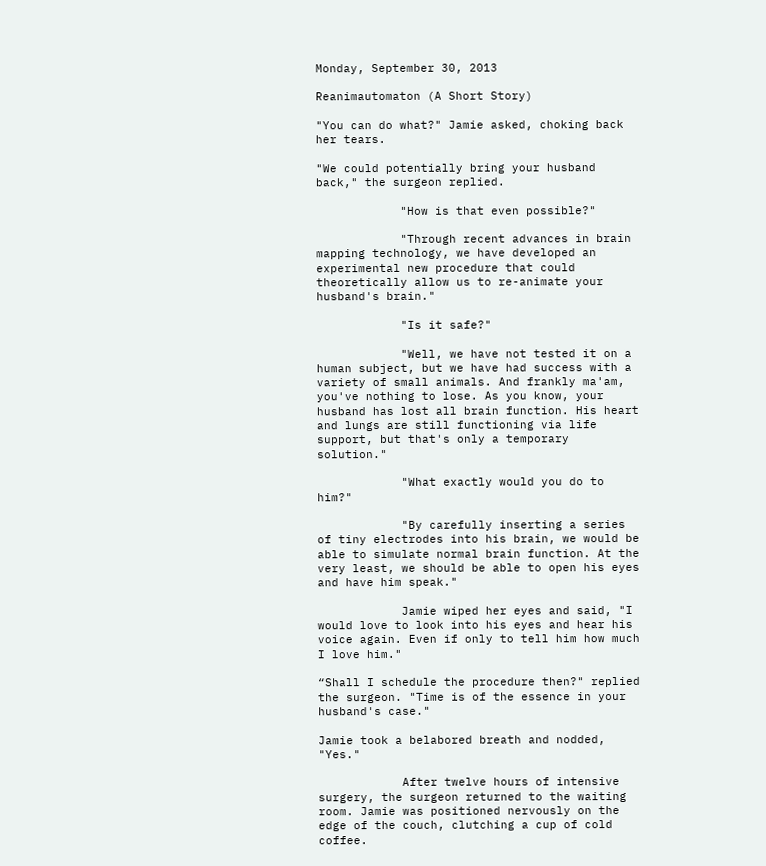Monday, September 30, 2013

Reanimautomaton (A Short Story)

"You can do what?" Jamie asked, choking back her tears.

"We could potentially bring your husband back," the surgeon replied.

            "How is that even possible?"

            "Through recent advances in brain mapping technology, we have developed an experimental new procedure that could theoretically allow us to re-animate your husband's brain."

            "Is it safe?"

            "Well, we have not tested it on a human subject, but we have had success with a variety of small animals. And frankly ma'am, you've nothing to lose. As you know, your husband has lost all brain function. His heart and lungs are still functioning via life support, but that's only a temporary solution."

            "What exactly would you do to him?"

            "By carefully inserting a series of tiny electrodes into his brain, we would be able to simulate normal brain function. At the very least, we should be able to open his eyes and have him speak."

            Jamie wiped her eyes and said, "I would love to look into his eyes and hear his voice again. Even if only to tell him how much I love him."

“Shall I schedule the procedure then?" replied the surgeon. "Time is of the essence in your husband's case."

Jamie took a belabored breath and nodded, "Yes."

            After twelve hours of intensive surgery, the surgeon returned to the waiting room. Jamie was positioned nervously on the edge of the couch, clutching a cup of cold coffee.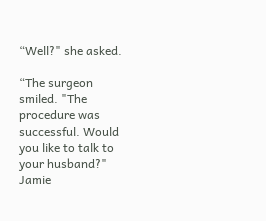“Well?" she asked.

“The surgeon smiled. "The procedure was successful. Would you like to talk to your husband?" Jamie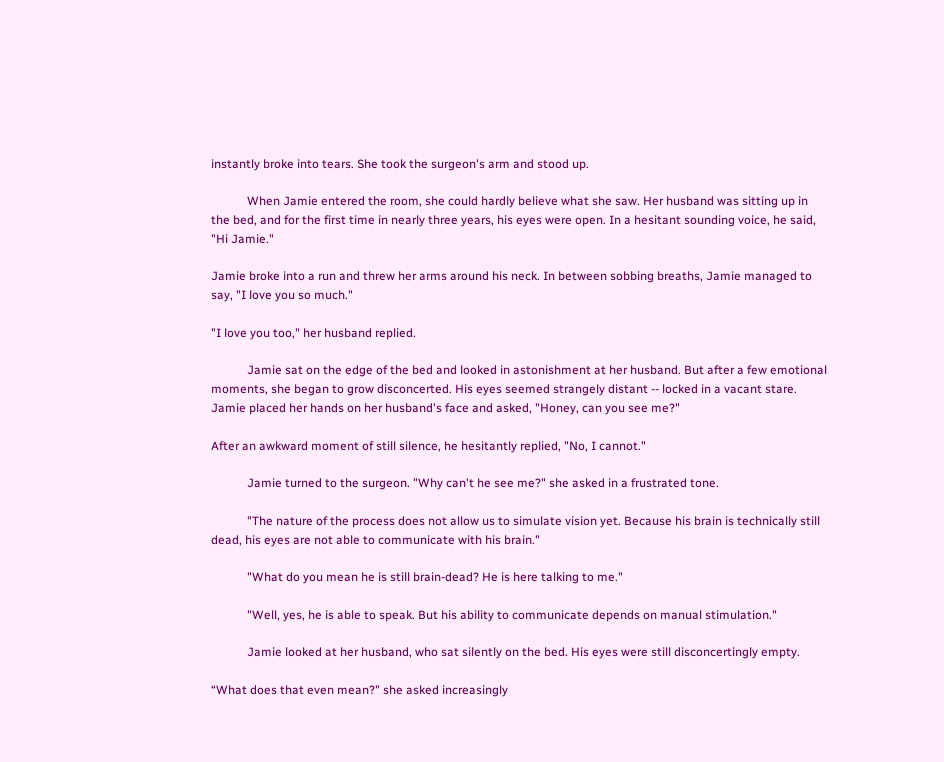instantly broke into tears. She took the surgeon's arm and stood up.

            When Jamie entered the room, she could hardly believe what she saw. Her husband was sitting up in the bed, and for the first time in nearly three years, his eyes were open. In a hesitant sounding voice, he said, "Hi Jamie."

Jamie broke into a run and threw her arms around his neck. In between sobbing breaths, Jamie managed to say, "I love you so much."

"I love you too," her husband replied.

            Jamie sat on the edge of the bed and looked in astonishment at her husband. But after a few emotional moments, she began to grow disconcerted. His eyes seemed strangely distant -- locked in a vacant stare. Jamie placed her hands on her husband's face and asked, "Honey, can you see me?"

After an awkward moment of still silence, he hesitantly replied, "No, I cannot."

            Jamie turned to the surgeon. "Why can't he see me?" she asked in a frustrated tone.

            "The nature of the process does not allow us to simulate vision yet. Because his brain is technically still dead, his eyes are not able to communicate with his brain."

            "What do you mean he is still brain-dead? He is here talking to me."

            "Well, yes, he is able to speak. But his ability to communicate depends on manual stimulation."

            Jamie looked at her husband, who sat silently on the bed. His eyes were still disconcertingly empty.

“What does that even mean?" she asked increasingly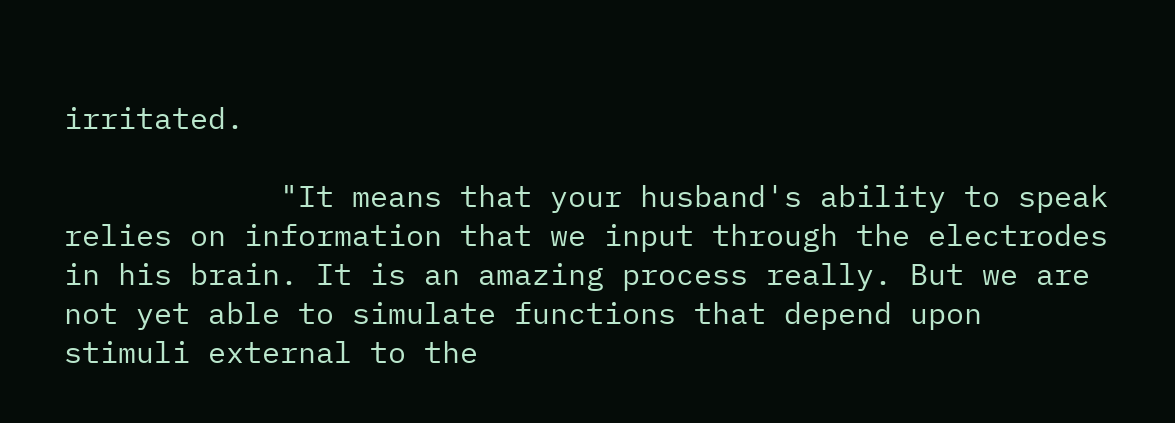irritated.

            "It means that your husband's ability to speak relies on information that we input through the electrodes in his brain. It is an amazing process really. But we are not yet able to simulate functions that depend upon stimuli external to the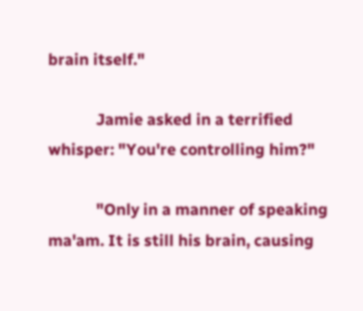brain itself."

            Jamie asked in a terrified whisper: "You're controlling him?"

            "Only in a manner of speaking ma'am. It is still his brain, causing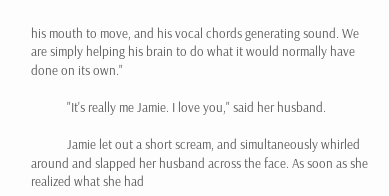his mouth to move, and his vocal chords generating sound. We are simply helping his brain to do what it would normally have done on its own."

            "It's really me Jamie. I love you," said her husband.

            Jamie let out a short scream, and simultaneously whirled around and slapped her husband across the face. As soon as she realized what she had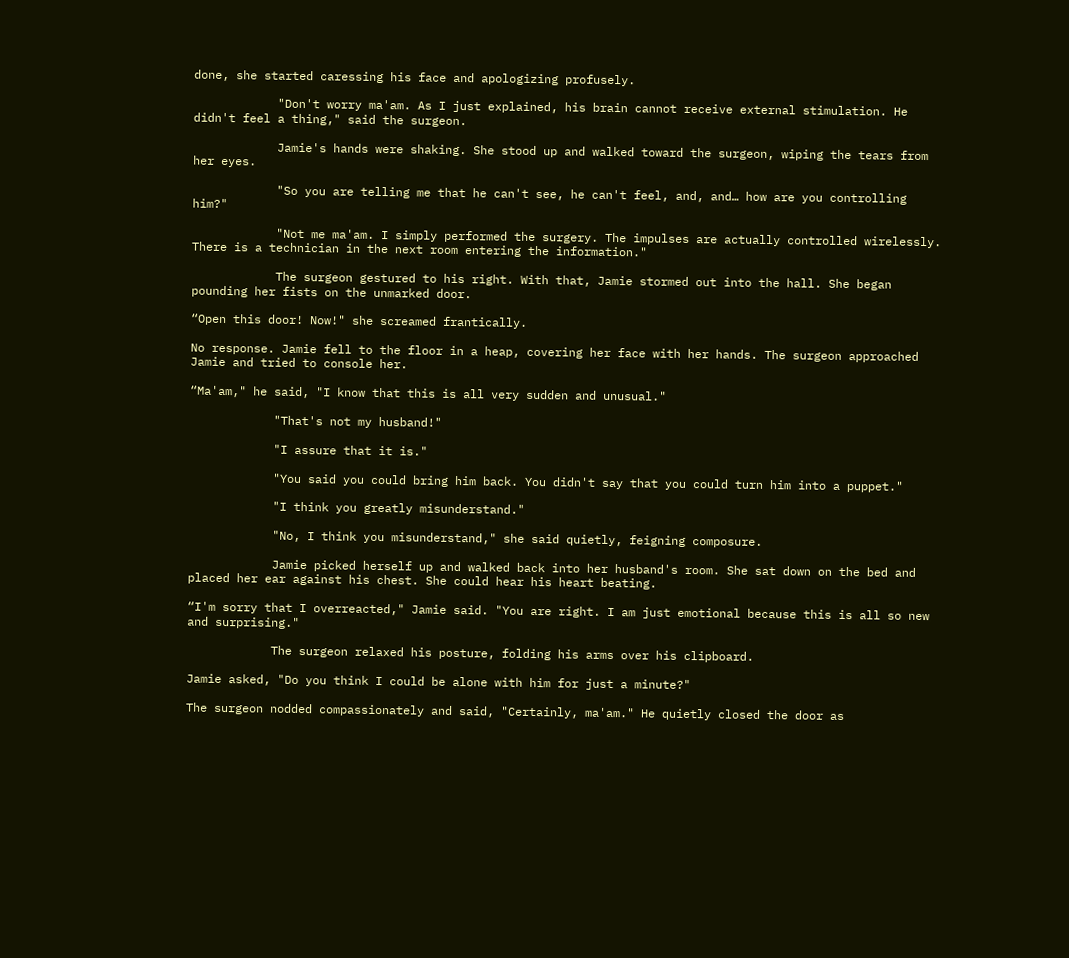done, she started caressing his face and apologizing profusely.

            "Don't worry ma'am. As I just explained, his brain cannot receive external stimulation. He didn't feel a thing," said the surgeon.

            Jamie's hands were shaking. She stood up and walked toward the surgeon, wiping the tears from her eyes.

            "So you are telling me that he can't see, he can't feel, and, and… how are you controlling him?"

            "Not me ma'am. I simply performed the surgery. The impulses are actually controlled wirelessly. There is a technician in the next room entering the information."

            The surgeon gestured to his right. With that, Jamie stormed out into the hall. She began pounding her fists on the unmarked door.

“Open this door! Now!" she screamed frantically.

No response. Jamie fell to the floor in a heap, covering her face with her hands. The surgeon approached Jamie and tried to console her.

“Ma'am," he said, "I know that this is all very sudden and unusual."

            "That's not my husband!"

            "I assure that it is."

            "You said you could bring him back. You didn't say that you could turn him into a puppet."

            "I think you greatly misunderstand."

            "No, I think you misunderstand," she said quietly, feigning composure.

            Jamie picked herself up and walked back into her husband's room. She sat down on the bed and placed her ear against his chest. She could hear his heart beating.

“I'm sorry that I overreacted," Jamie said. "You are right. I am just emotional because this is all so new and surprising."

            The surgeon relaxed his posture, folding his arms over his clipboard.

Jamie asked, "Do you think I could be alone with him for just a minute?"

The surgeon nodded compassionately and said, "Certainly, ma'am." He quietly closed the door as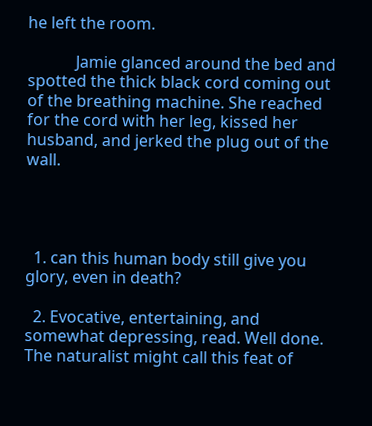he left the room.

            Jamie glanced around the bed and spotted the thick black cord coming out of the breathing machine. She reached for the cord with her leg, kissed her husband, and jerked the plug out of the wall.




  1. can this human body still give you glory, even in death?

  2. Evocative, entertaining, and somewhat depressing, read. Well done. The naturalist might call this feat of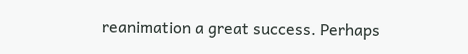reanimation a great success. Perhaps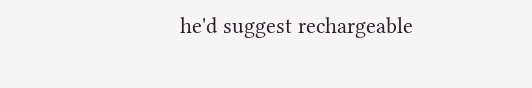he'd suggest rechargeable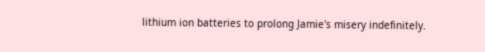lithium ion batteries to prolong Jamie's misery indefinitely.